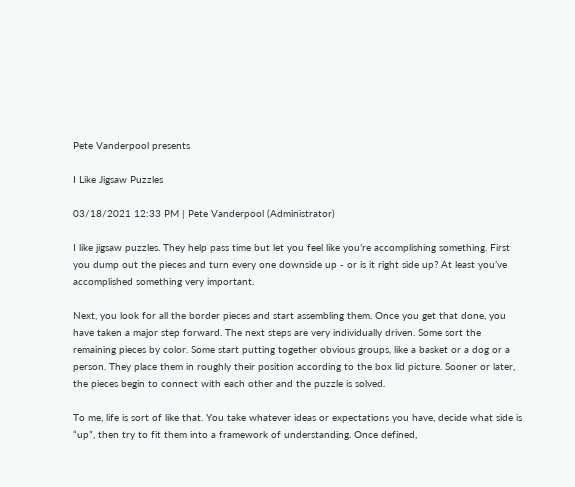Pete Vanderpool presents

I Like Jigsaw Puzzles

03/18/2021 12:33 PM | Pete Vanderpool (Administrator)

I like jigsaw puzzles. They help pass time but let you feel like you’re accomplishing something. First you dump out the pieces and turn every one downside up - or is it right side up? At least you’ve accomplished something very important.

Next, you look for all the border pieces and start assembling them. Once you get that done, you have taken a major step forward. The next steps are very individually driven. Some sort the remaining pieces by color. Some start putting together obvious groups, like a basket or a dog or a person. They place them in roughly their position according to the box lid picture. Sooner or later, the pieces begin to connect with each other and the puzzle is solved.

To me, life is sort of like that. You take whatever ideas or expectations you have, decide what side is “up”, then try to fit them into a framework of understanding. Once defined,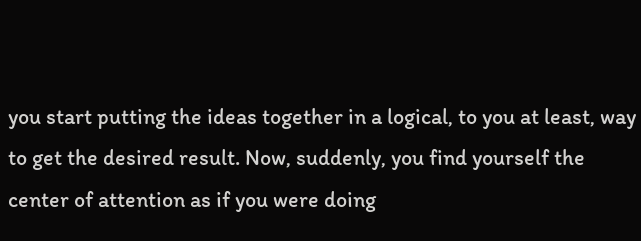you start putting the ideas together in a logical, to you at least, way to get the desired result. Now, suddenly, you find yourself the center of attention as if you were doing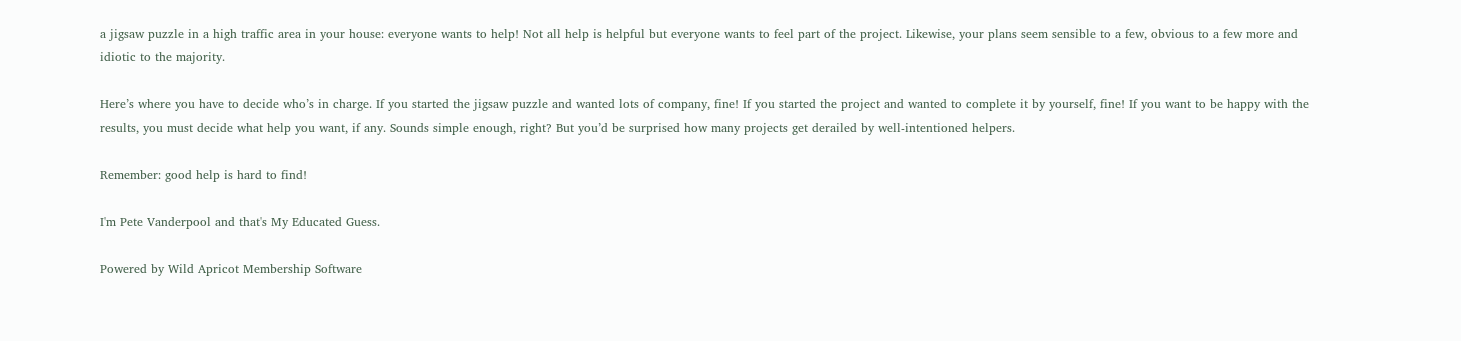a jigsaw puzzle in a high traffic area in your house: everyone wants to help! Not all help is helpful but everyone wants to feel part of the project. Likewise, your plans seem sensible to a few, obvious to a few more and idiotic to the majority.

Here’s where you have to decide who’s in charge. If you started the jigsaw puzzle and wanted lots of company, fine! If you started the project and wanted to complete it by yourself, fine! If you want to be happy with the results, you must decide what help you want, if any. Sounds simple enough, right? But you’d be surprised how many projects get derailed by well-intentioned helpers.

Remember: good help is hard to find!

I'm Pete Vanderpool and that's My Educated Guess.

Powered by Wild Apricot Membership Software